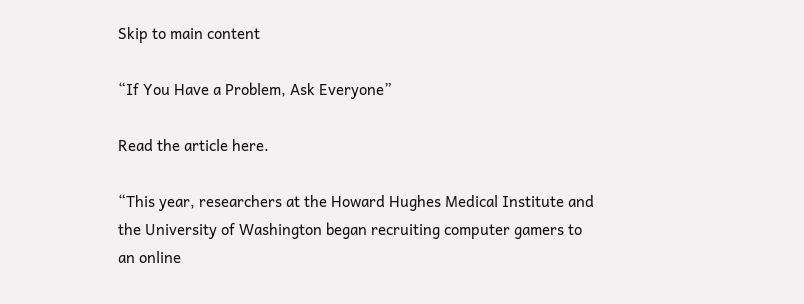Skip to main content

“If You Have a Problem, Ask Everyone”

Read the article here.

“This year, researchers at the Howard Hughes Medical Institute and the University of Washington began recruiting computer gamers to an online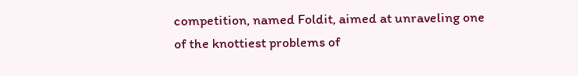competition, named Foldit, aimed at unraveling one of the knottiest problems of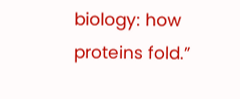biology: how proteins fold.”